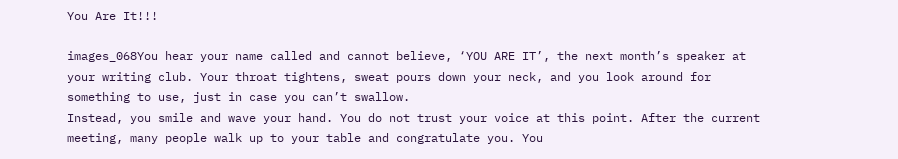You Are It!!!

images_068You hear your name called and cannot believe, ‘YOU ARE IT’, the next month’s speaker at your writing club. Your throat tightens, sweat pours down your neck, and you look around for something to use, just in case you can’t swallow.
Instead, you smile and wave your hand. You do not trust your voice at this point. After the current meeting, many people walk up to your table and congratulate you. You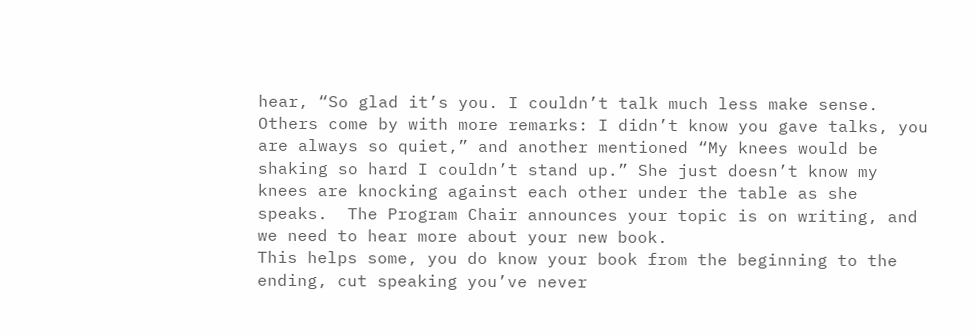hear, “So glad it’s you. I couldn’t talk much less make sense. Others come by with more remarks: I didn’t know you gave talks, you are always so quiet,” and another mentioned “My knees would be shaking so hard I couldn’t stand up.” She just doesn’t know my knees are knocking against each other under the table as she speaks.  The Program Chair announces your topic is on writing, and we need to hear more about your new book.
This helps some, you do know your book from the beginning to the ending, cut speaking you’ve never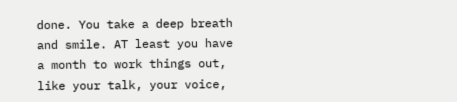done. You take a deep breath and smile. AT least you have a month to work things out, like your talk, your voice,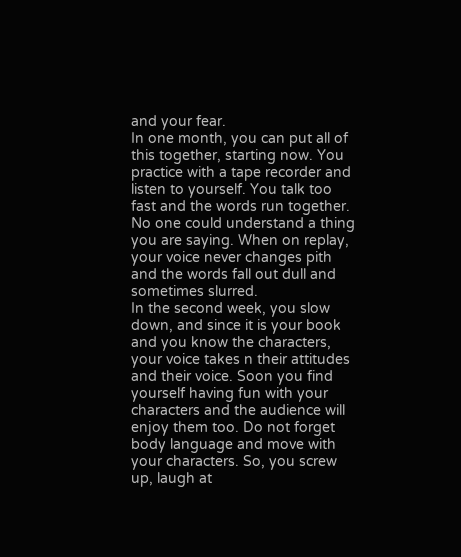and your fear.
In one month, you can put all of this together, starting now. You practice with a tape recorder and listen to yourself. You talk too fast and the words run together. No one could understand a thing you are saying. When on replay, your voice never changes pith and the words fall out dull and sometimes slurred.
In the second week, you slow down, and since it is your book and you know the characters, your voice takes n their attitudes and their voice. Soon you find yourself having fun with your characters and the audience will enjoy them too. Do not forget body language and move with your characters. So, you screw up, laugh at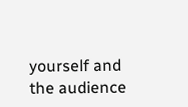yourself and the audience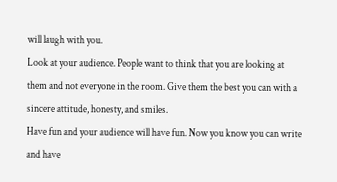will laugh with you.
Look at your audience. People want to think that you are looking at them and not everyone in the room. Give them the best you can with a sincere attitude, honesty, and smiles.
Have fun and your audience will have fun. Now you know you can write and have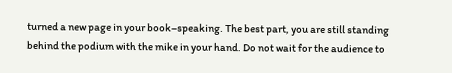turned a new page in your book–speaking. The best part, you are still standing behind the podium with the mike in your hand. Do not wait for the audience to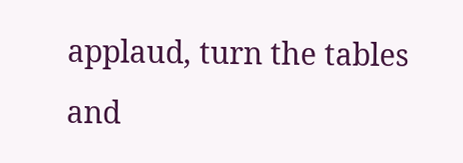applaud, turn the tables and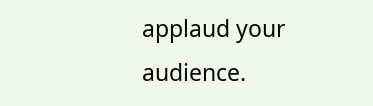applaud your audience.